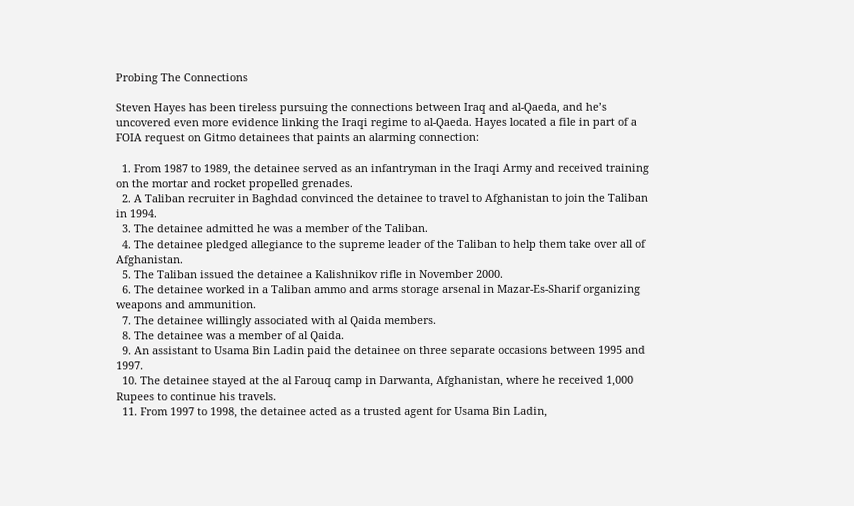Probing The Connections

Steven Hayes has been tireless pursuing the connections between Iraq and al-Qaeda, and he’s uncovered even more evidence linking the Iraqi regime to al-Qaeda. Hayes located a file in part of a FOIA request on Gitmo detainees that paints an alarming connection:

  1. From 1987 to 1989, the detainee served as an infantryman in the Iraqi Army and received training on the mortar and rocket propelled grenades.
  2. A Taliban recruiter in Baghdad convinced the detainee to travel to Afghanistan to join the Taliban in 1994.
  3. The detainee admitted he was a member of the Taliban.
  4. The detainee pledged allegiance to the supreme leader of the Taliban to help them take over all of Afghanistan.
  5. The Taliban issued the detainee a Kalishnikov rifle in November 2000.
  6. The detainee worked in a Taliban ammo and arms storage arsenal in Mazar-Es-Sharif organizing weapons and ammunition.
  7. The detainee willingly associated with al Qaida members.
  8. The detainee was a member of al Qaida.
  9. An assistant to Usama Bin Ladin paid the detainee on three separate occasions between 1995 and 1997.
  10. The detainee stayed at the al Farouq camp in Darwanta, Afghanistan, where he received 1,000 Rupees to continue his travels.
  11. From 1997 to 1998, the detainee acted as a trusted agent for Usama Bin Ladin,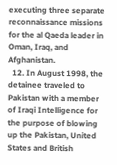executing three separate reconnaissance missions for the al Qaeda leader in Oman, Iraq, and Afghanistan.
  12. In August 1998, the detainee traveled to Pakistan with a member of Iraqi Intelligence for the purpose of blowing up the Pakistan, United States and British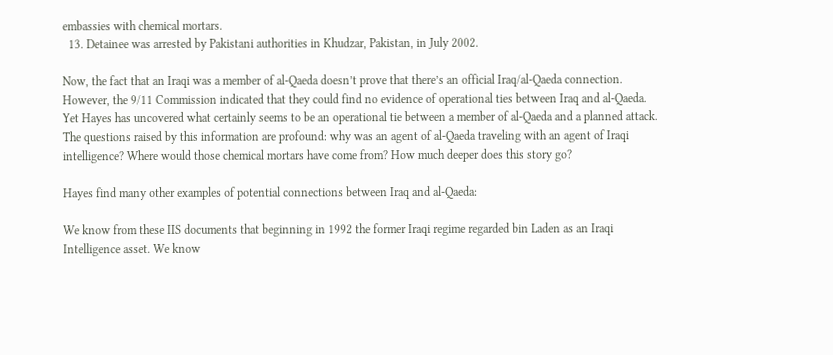embassies with chemical mortars.
  13. Detainee was arrested by Pakistani authorities in Khudzar, Pakistan, in July 2002.

Now, the fact that an Iraqi was a member of al-Qaeda doesn’t prove that there’s an official Iraq/al-Qaeda connection. However, the 9/11 Commission indicated that they could find no evidence of operational ties between Iraq and al-Qaeda. Yet Hayes has uncovered what certainly seems to be an operational tie between a member of al-Qaeda and a planned attack. The questions raised by this information are profound: why was an agent of al-Qaeda traveling with an agent of Iraqi intelligence? Where would those chemical mortars have come from? How much deeper does this story go?

Hayes find many other examples of potential connections between Iraq and al-Qaeda:

We know from these IIS documents that beginning in 1992 the former Iraqi regime regarded bin Laden as an Iraqi Intelligence asset. We know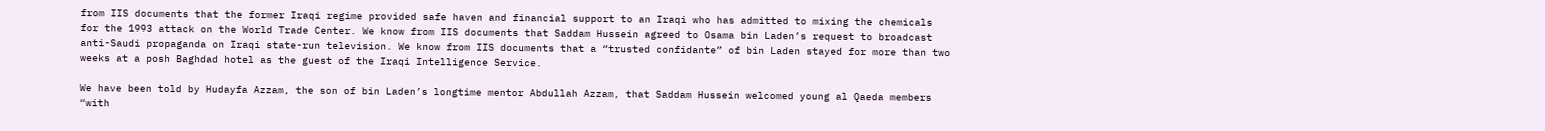from IIS documents that the former Iraqi regime provided safe haven and financial support to an Iraqi who has admitted to mixing the chemicals for the 1993 attack on the World Trade Center. We know from IIS documents that Saddam Hussein agreed to Osama bin Laden’s request to broadcast anti-Saudi propaganda on Iraqi state-run television. We know from IIS documents that a “trusted confidante” of bin Laden stayed for more than two weeks at a posh Baghdad hotel as the guest of the Iraqi Intelligence Service.

We have been told by Hudayfa Azzam, the son of bin Laden’s longtime mentor Abdullah Azzam, that Saddam Hussein welcomed young al Qaeda members “with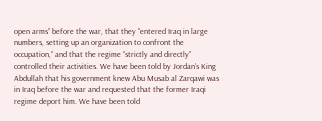open arms” before the war, that they “entered Iraq in large numbers, setting up an organization to confront the occupation,” and that the regime “strictly and directly” controlled their activities. We have been told by Jordan’s King Abdullah that his government knew Abu Musab al Zarqawi was in Iraq before the war and requested that the former Iraqi regime deport him. We have been told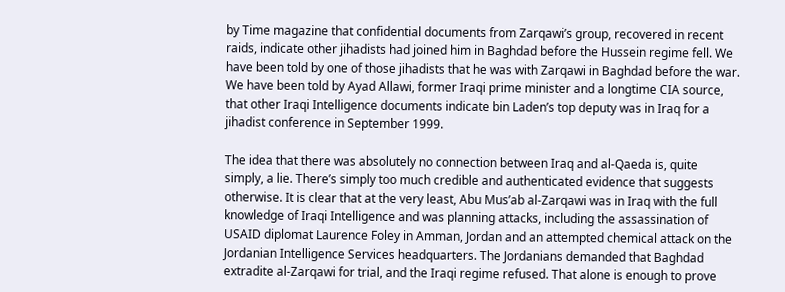by Time magazine that confidential documents from Zarqawi’s group, recovered in recent raids, indicate other jihadists had joined him in Baghdad before the Hussein regime fell. We have been told by one of those jihadists that he was with Zarqawi in Baghdad before the war. We have been told by Ayad Allawi, former Iraqi prime minister and a longtime CIA source, that other Iraqi Intelligence documents indicate bin Laden’s top deputy was in Iraq for a jihadist conference in September 1999.

The idea that there was absolutely no connection between Iraq and al-Qaeda is, quite simply, a lie. There’s simply too much credible and authenticated evidence that suggests otherwise. It is clear that at the very least, Abu Mus’ab al-Zarqawi was in Iraq with the full knowledge of Iraqi Intelligence and was planning attacks, including the assassination of USAID diplomat Laurence Foley in Amman, Jordan and an attempted chemical attack on the Jordanian Intelligence Services headquarters. The Jordanians demanded that Baghdad extradite al-Zarqawi for trial, and the Iraqi regime refused. That alone is enough to prove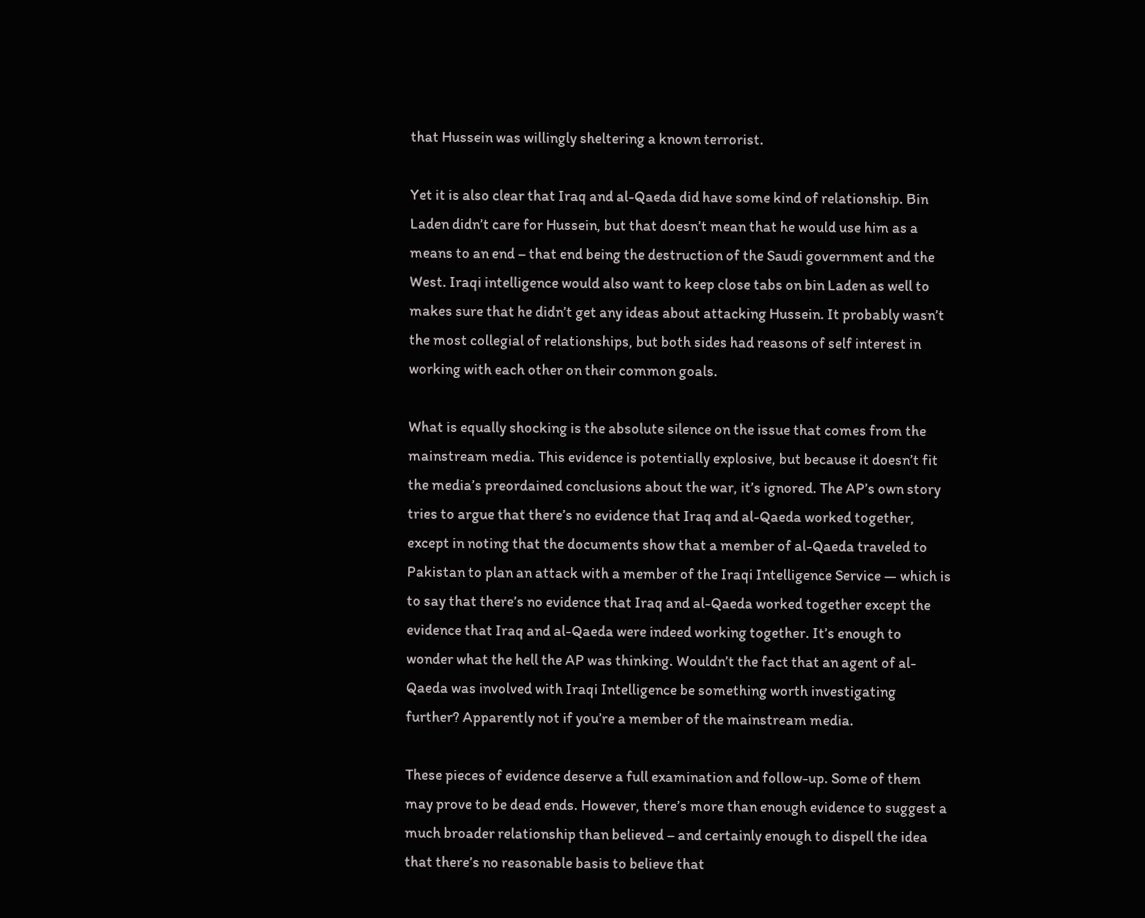that Hussein was willingly sheltering a known terrorist.

Yet it is also clear that Iraq and al-Qaeda did have some kind of relationship. Bin Laden didn’t care for Hussein, but that doesn’t mean that he would use him as a means to an end – that end being the destruction of the Saudi government and the West. Iraqi intelligence would also want to keep close tabs on bin Laden as well to makes sure that he didn’t get any ideas about attacking Hussein. It probably wasn’t the most collegial of relationships, but both sides had reasons of self interest in working with each other on their common goals.

What is equally shocking is the absolute silence on the issue that comes from the mainstream media. This evidence is potentially explosive, but because it doesn’t fit the media’s preordained conclusions about the war, it’s ignored. The AP’s own story tries to argue that there’s no evidence that Iraq and al-Qaeda worked together, except in noting that the documents show that a member of al-Qaeda traveled to Pakistan to plan an attack with a member of the Iraqi Intelligence Service — which is to say that there’s no evidence that Iraq and al-Qaeda worked together except the evidence that Iraq and al-Qaeda were indeed working together. It’s enough to wonder what the hell the AP was thinking. Wouldn’t the fact that an agent of al-Qaeda was involved with Iraqi Intelligence be something worth investigating further? Apparently not if you’re a member of the mainstream media.

These pieces of evidence deserve a full examination and follow-up. Some of them may prove to be dead ends. However, there’s more than enough evidence to suggest a much broader relationship than believed – and certainly enough to dispell the idea that there’s no reasonable basis to believe that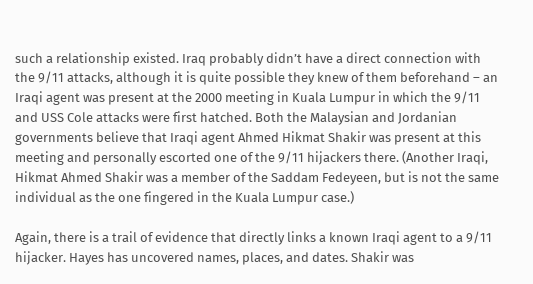such a relationship existed. Iraq probably didn’t have a direct connection with the 9/11 attacks, although it is quite possible they knew of them beforehand – an Iraqi agent was present at the 2000 meeting in Kuala Lumpur in which the 9/11 and USS Cole attacks were first hatched. Both the Malaysian and Jordanian governments believe that Iraqi agent Ahmed Hikmat Shakir was present at this meeting and personally escorted one of the 9/11 hijackers there. (Another Iraqi, Hikmat Ahmed Shakir was a member of the Saddam Fedeyeen, but is not the same individual as the one fingered in the Kuala Lumpur case.)

Again, there is a trail of evidence that directly links a known Iraqi agent to a 9/11 hijacker. Hayes has uncovered names, places, and dates. Shakir was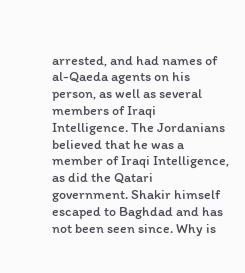arrested, and had names of al-Qaeda agents on his person, as well as several members of Iraqi Intelligence. The Jordanians believed that he was a member of Iraqi Intelligence, as did the Qatari government. Shakir himself escaped to Baghdad and has not been seen since. Why is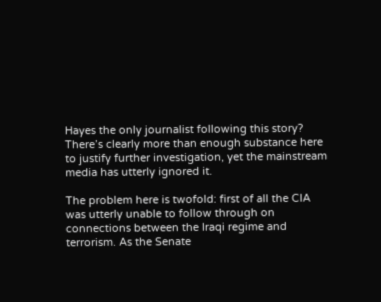Hayes the only journalist following this story? There’s clearly more than enough substance here to justify further investigation, yet the mainstream media has utterly ignored it.

The problem here is twofold: first of all the CIA was utterly unable to follow through on connections between the Iraqi regime and terrorism. As the Senate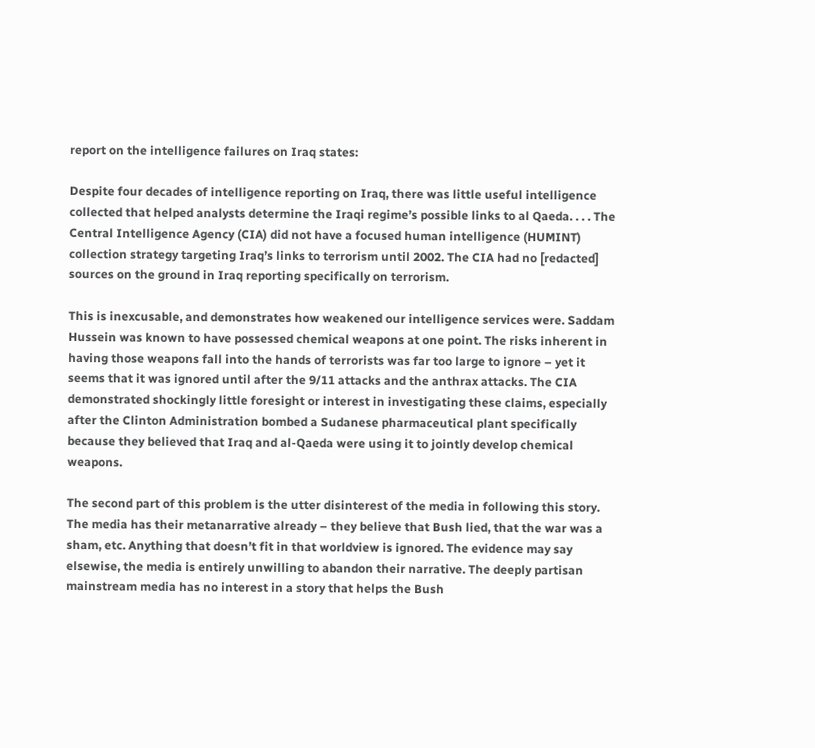report on the intelligence failures on Iraq states:

Despite four decades of intelligence reporting on Iraq, there was little useful intelligence collected that helped analysts determine the Iraqi regime’s possible links to al Qaeda. . . . The Central Intelligence Agency (CIA) did not have a focused human intelligence (HUMINT) collection strategy targeting Iraq’s links to terrorism until 2002. The CIA had no [redacted] sources on the ground in Iraq reporting specifically on terrorism.

This is inexcusable, and demonstrates how weakened our intelligence services were. Saddam Hussein was known to have possessed chemical weapons at one point. The risks inherent in having those weapons fall into the hands of terrorists was far too large to ignore – yet it seems that it was ignored until after the 9/11 attacks and the anthrax attacks. The CIA demonstrated shockingly little foresight or interest in investigating these claims, especially after the Clinton Administration bombed a Sudanese pharmaceutical plant specifically because they believed that Iraq and al-Qaeda were using it to jointly develop chemical weapons.

The second part of this problem is the utter disinterest of the media in following this story. The media has their metanarrative already – they believe that Bush lied, that the war was a sham, etc. Anything that doesn’t fit in that worldview is ignored. The evidence may say elsewise, the media is entirely unwilling to abandon their narrative. The deeply partisan mainstream media has no interest in a story that helps the Bush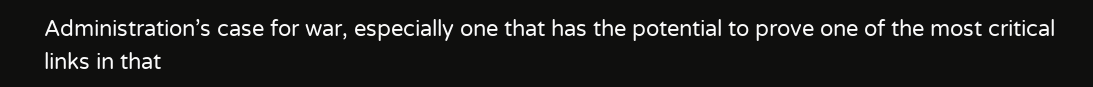Administration’s case for war, especially one that has the potential to prove one of the most critical links in that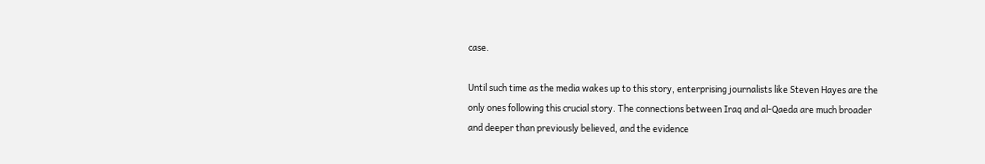case.

Until such time as the media wakes up to this story, enterprising journalists like Steven Hayes are the only ones following this crucial story. The connections between Iraq and al-Qaeda are much broader and deeper than previously believed, and the evidence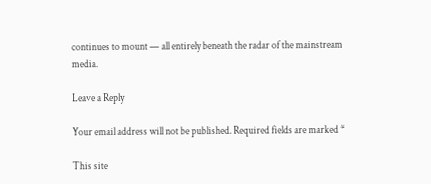continues to mount — all entirely beneath the radar of the mainstream media.

Leave a Reply

Your email address will not be published. Required fields are marked *

This site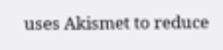uses Akismet to reduce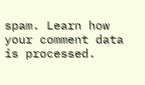spam. Learn how your comment data is processed.